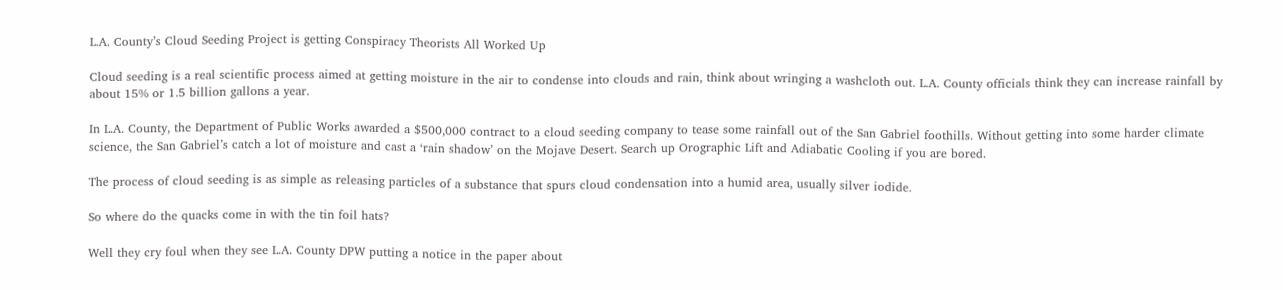L.A. County’s Cloud Seeding Project is getting Conspiracy Theorists All Worked Up

Cloud seeding is a real scientific process aimed at getting moisture in the air to condense into clouds and rain, think about wringing a washcloth out. L.A. County officials think they can increase rainfall by about 15% or 1.5 billion gallons a year.

In L.A. County, the Department of Public Works awarded a $500,000 contract to a cloud seeding company to tease some rainfall out of the San Gabriel foothills. Without getting into some harder climate science, the San Gabriel’s catch a lot of moisture and cast a ‘rain shadow’ on the Mojave Desert. Search up Orographic Lift and Adiabatic Cooling if you are bored.

The process of cloud seeding is as simple as releasing particles of a substance that spurs cloud condensation into a humid area, usually silver iodide.

So where do the quacks come in with the tin foil hats?

Well they cry foul when they see L.A. County DPW putting a notice in the paper about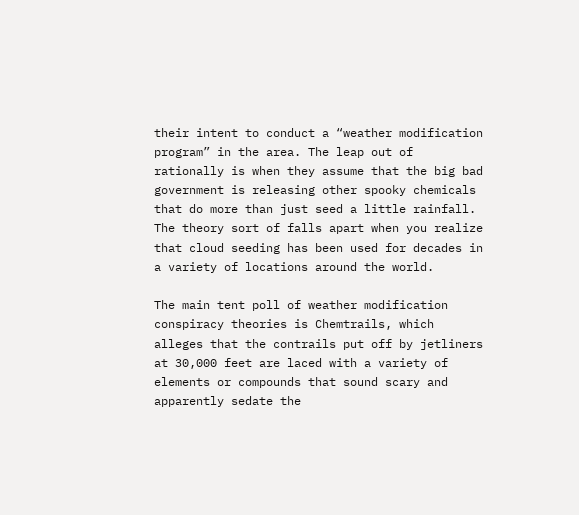their intent to conduct a “weather modification program” in the area. The leap out of rationally is when they assume that the big bad government is releasing other spooky chemicals that do more than just seed a little rainfall. The theory sort of falls apart when you realize that cloud seeding has been used for decades in a variety of locations around the world.

The main tent poll of weather modification conspiracy theories is Chemtrails, which alleges that the contrails put off by jetliners at 30,000 feet are laced with a variety of elements or compounds that sound scary and apparently sedate the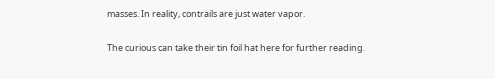masses. In reality, contrails are just water vapor.

The curious can take their tin foil hat here for further reading.